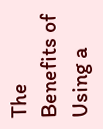The Benefits of Using a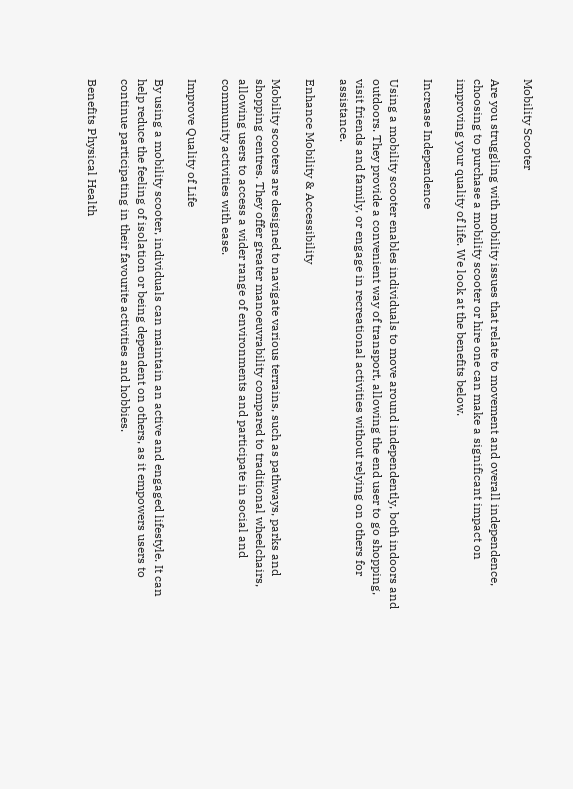Mobility Scooter

Are you struggling with mobility issues that relate to movement and overall independence, choosing to purchase a mobility scooter or hire one can make a significant impact on improving your quality of life. We look at the benefits below.

Increase Independence

Using a mobility scooter enables individuals to move around independently, both indoors and outdoors. They provide a convenient way of transport, allowing the end user to go shopping, visit friends and family, or engage in recreational activities without relying on others for assistance.

Enhance Mobility & Accessibility

Mobility scooters are designed to navigate various terrains, such as pathways, parks and shopping centres. They offer greater manoeuvrability compared to traditional wheelchairs, allowing users to access a wider range of environments and participate in social and community activities with ease.

Improve Quality of Life

By using a mobility scooter, individuals can maintain an active and engaged lifestyle. It can help reduce the feeling of isolation or being dependent on others, as it empowers users to continue participating in their favourite activities and hobbies.

Benefits Physical Health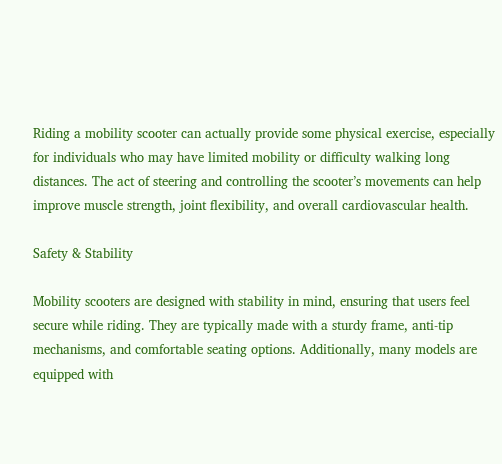Riding a mobility scooter can actually provide some physical exercise, especially for individuals who may have limited mobility or difficulty walking long distances. The act of steering and controlling the scooter’s movements can help improve muscle strength, joint flexibility, and overall cardiovascular health.

Safety & Stability

Mobility scooters are designed with stability in mind, ensuring that users feel secure while riding. They are typically made with a sturdy frame, anti-tip mechanisms, and comfortable seating options. Additionally, many models are equipped with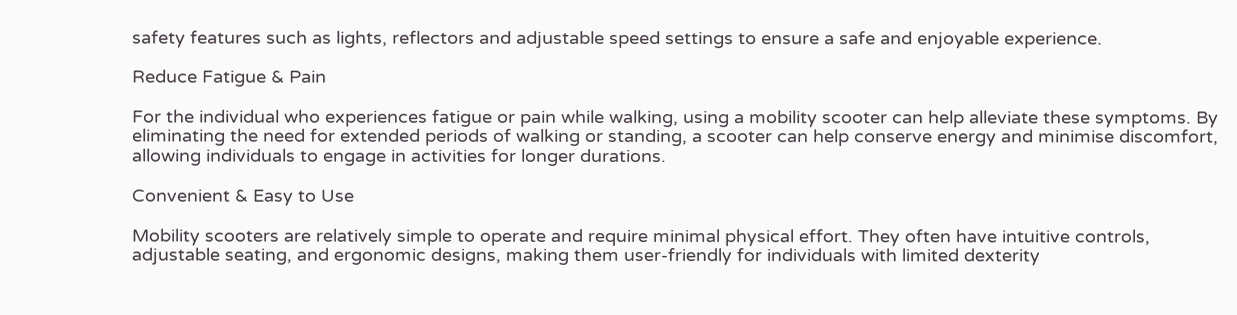safety features such as lights, reflectors and adjustable speed settings to ensure a safe and enjoyable experience.

Reduce Fatigue & Pain

For the individual who experiences fatigue or pain while walking, using a mobility scooter can help alleviate these symptoms. By eliminating the need for extended periods of walking or standing, a scooter can help conserve energy and minimise discomfort, allowing individuals to engage in activities for longer durations.

Convenient & Easy to Use

Mobility scooters are relatively simple to operate and require minimal physical effort. They often have intuitive controls, adjustable seating, and ergonomic designs, making them user-friendly for individuals with limited dexterity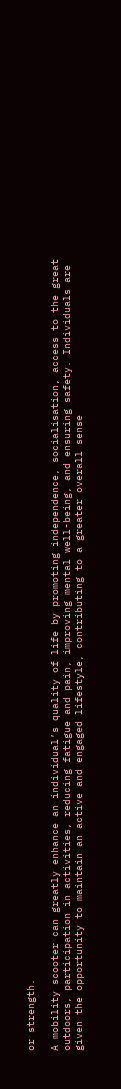or strength.

A mobility scooter can greatly enhance an individual’s quality of life by promoting independence, socialisation, access to the great outdoors, participation in activities, reducing fatigue and pain, improving mental well-being, and ensuring safety. Individuals are given the opportunity to maintain an active and engaged lifestyle, contributing to a greater overall sense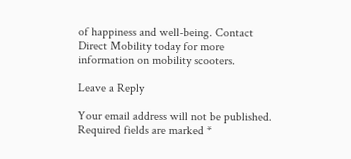of happiness and well-being. Contact Direct Mobility today for more information on mobility scooters.

Leave a Reply

Your email address will not be published. Required fields are marked *